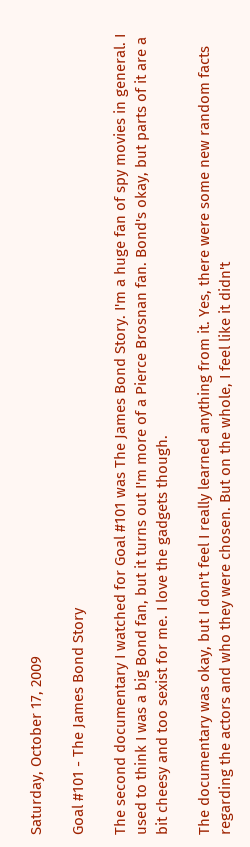Saturday, October 17, 2009

Goal #101 - The James Bond Story

The second documentary I watched for Goal #101 was The James Bond Story. I'm a huge fan of spy movies in general. I used to think I was a big Bond fan, but it turns out I'm more of a Pierce Brosnan fan. Bond's okay, but parts of it are a bit cheesy and too sexist for me. I love the gadgets though.

The documentary was okay, but I don't feel I really learned anything from it. Yes, there were some new random facts regarding the actors and who they were chosen. But on the whole, I feel like it didn't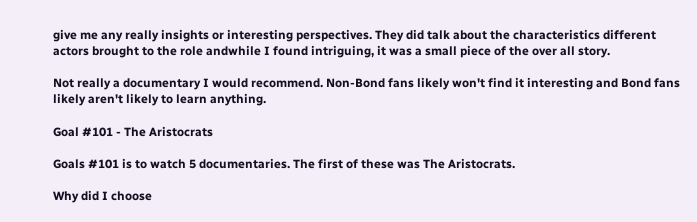give me any really insights or interesting perspectives. They did talk about the characteristics different actors brought to the role andwhile I found intriguing, it was a small piece of the over all story.

Not really a documentary I would recommend. Non-Bond fans likely won't find it interesting and Bond fans likely aren't likely to learn anything.

Goal #101 - The Aristocrats

Goals #101 is to watch 5 documentaries. The first of these was The Aristocrats.

Why did I choose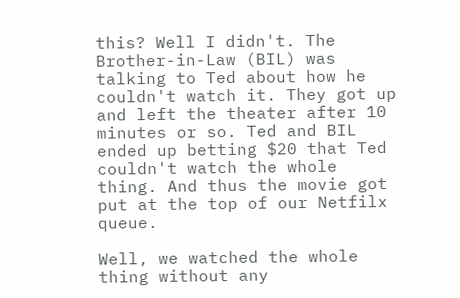this? Well I didn't. The Brother-in-Law (BIL) was talking to Ted about how he couldn't watch it. They got up and left the theater after 10 minutes or so. Ted and BIL ended up betting $20 that Ted couldn't watch the whole thing. And thus the movie got put at the top of our Netfilx queue.

Well, we watched the whole thing without any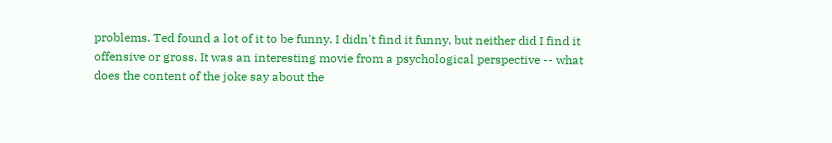problems. Ted found a lot of it to be funny. I didn't find it funny, but neither did I find it offensive or gross. It was an interesting movie from a psychological perspective -- what does the content of the joke say about the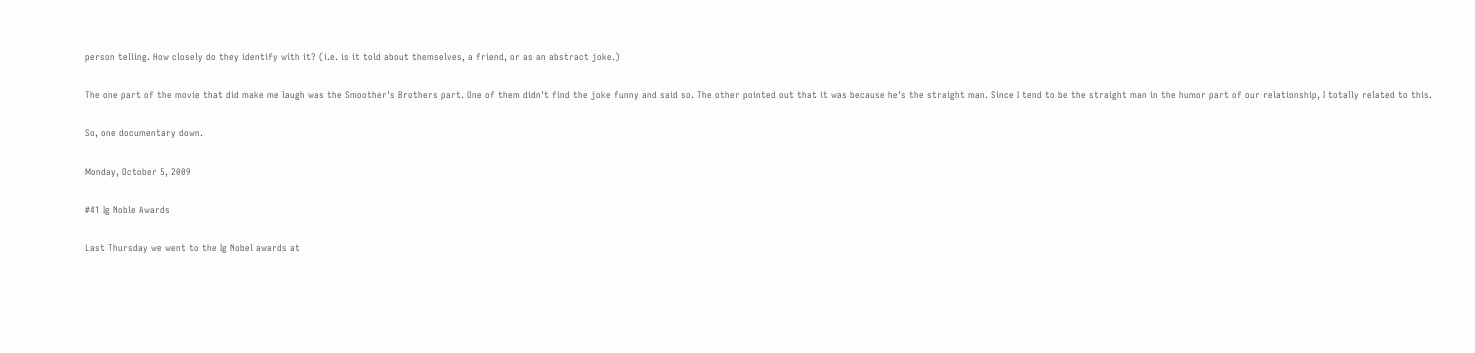person telling. How closely do they identify with it? (i.e. is it told about themselves, a friend, or as an abstract joke.)

The one part of the movie that did make me laugh was the Smoother's Brothers part. One of them didn't find the joke funny and said so. The other pointed out that it was because he's the straight man. Since I tend to be the straight man in the humor part of our relationship, I totally related to this.

So, one documentary down.

Monday, October 5, 2009

#41 Ig Noble Awards

Last Thursday we went to the Ig Nobel awards at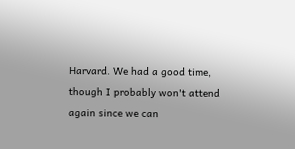Harvard. We had a good time, though I probably won't attend again since we can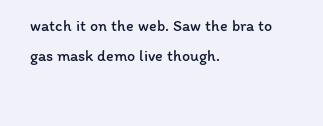watch it on the web. Saw the bra to gas mask demo live though.